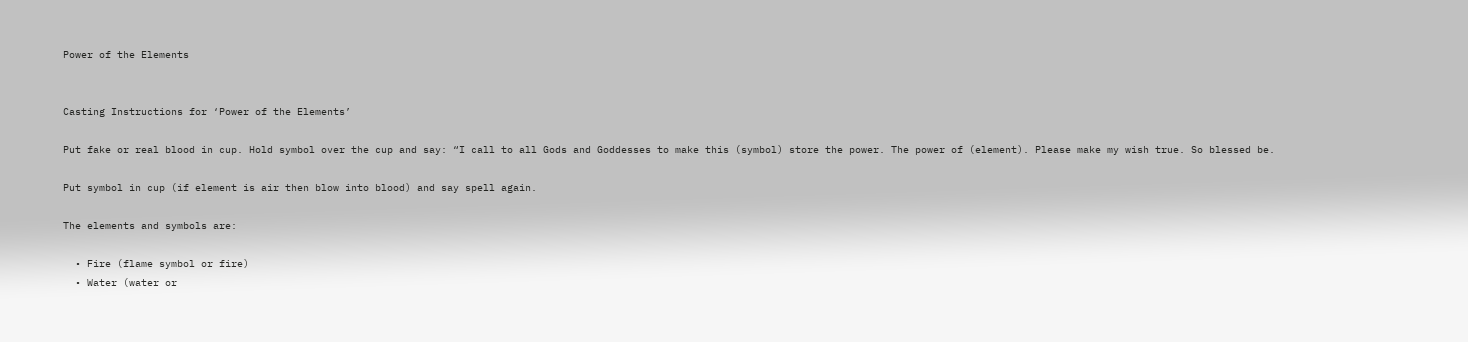Power of the Elements


Casting Instructions for ‘Power of the Elements’

Put fake or real blood in cup. Hold symbol over the cup and say: “I call to all Gods and Goddesses to make this (symbol) store the power. The power of (element). Please make my wish true. So blessed be.

Put symbol in cup (if element is air then blow into blood) and say spell again.

The elements and symbols are:

  • Fire (flame symbol or fire)
  • Water (water or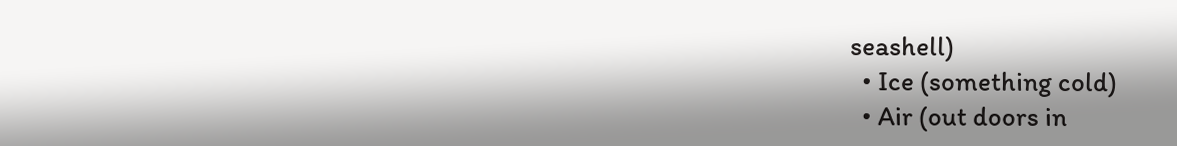seashell)
  • Ice (something cold)
  • Air (out doors in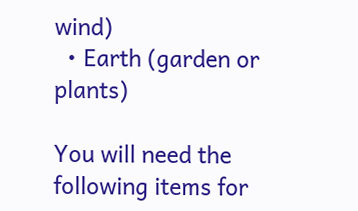wind)
  • Earth (garden or plants)

You will need the following items for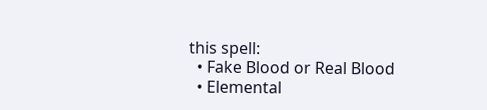this spell:
  • Fake Blood or Real Blood
  • Elemental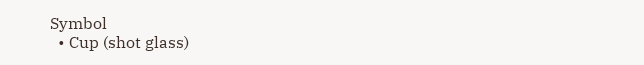Symbol
  • Cup (shot glass)